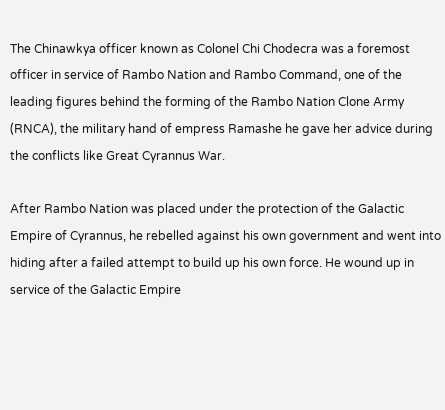The Chinawkya officer known as Colonel Chi Chodecra was a foremost officer in service of Rambo Nation and Rambo Command, one of the leading figures behind the forming of the Rambo Nation Clone Army (RNCA), the military hand of empress Ramashe he gave her advice during the conflicts like Great Cyrannus War.

After Rambo Nation was placed under the protection of the Galactic Empire of Cyrannus, he rebelled against his own government and went into hiding after a failed attempt to build up his own force. He wound up in service of the Galactic Empire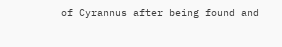of Cyrannus after being found and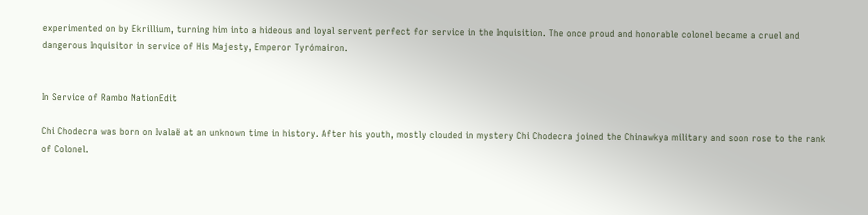experimented on by Ekrillium, turning him into a hideous and loyal servent perfect for service in the Inquisition. The once proud and honorable colonel became a cruel and dangerous Inquisitor in service of His Majesty, Emperor Tyrómairon.


In Service of Rambo NationEdit

Chi Chodecra was born on Ivalaë at an unknown time in history. After his youth, mostly clouded in mystery Chi Chodecra joined the Chinawkya military and soon rose to the rank of Colonel.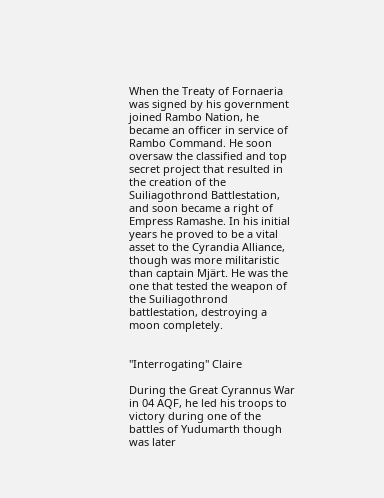When the Treaty of Fornaeria was signed by his government joined Rambo Nation, he became an officer in service of Rambo Command. He soon oversaw the classified and top secret project that resulted in the creation of the Suiliagothrond Battlestation, and soon became a right of Empress Ramashe. In his initial years he proved to be a vital asset to the Cyrandia Alliance, though was more militaristic than captain Mjärt. He was the one that tested the weapon of the Suiliagothrond battlestation, destroying a moon completely.


"Interrogating" Claire

During the Great Cyrannus War in 04 AQF, he led his troops to victory during one of the battles of Yudumarth though was later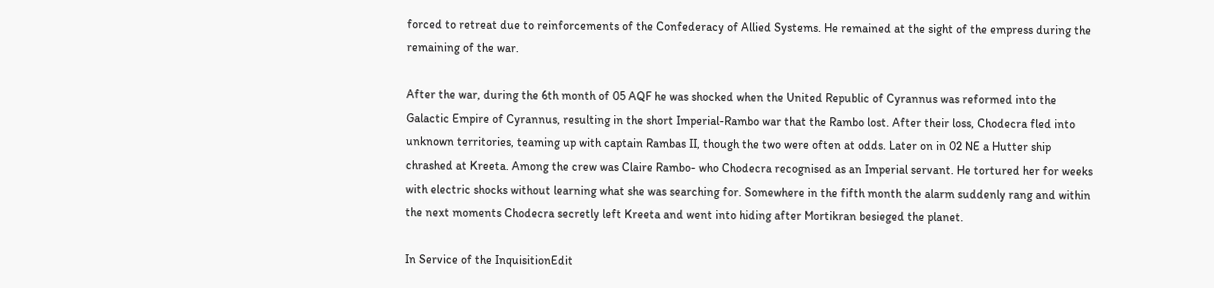forced to retreat due to reinforcements of the Confederacy of Allied Systems. He remained at the sight of the empress during the remaining of the war.

After the war, during the 6th month of 05 AQF he was shocked when the United Republic of Cyrannus was reformed into the Galactic Empire of Cyrannus, resulting in the short Imperial-Rambo war that the Rambo lost. After their loss, Chodecra fled into unknown territories, teaming up with captain Rambas II, though the two were often at odds. Later on in 02 NE a Hutter ship chrashed at Kreeta. Among the crew was Claire Rambo- who Chodecra recognised as an Imperial servant. He tortured her for weeks with electric shocks without learning what she was searching for. Somewhere in the fifth month the alarm suddenly rang and within the next moments Chodecra secretly left Kreeta and went into hiding after Mortikran besieged the planet.

In Service of the InquisitionEdit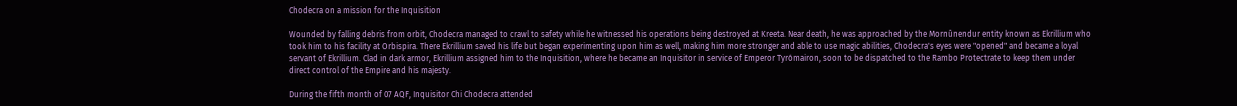Chodecra on a mission for the Inquisition

Wounded by falling debris from orbit, Chodecra managed to crawl to safety while he witnessed his operations being destroyed at Kreeta. Near death, he was approached by the Mornûnendur entity known as Ekrillium who took him to his facility at Orbispira. There Ekrillium saved his life but began experimenting upon him as well, making him more stronger and able to use magic abilities, Chodecra's eyes were "opened" and became a loyal servant of Ekrillium. Clad in dark armor, Ekrillium assigned him to the Inquisition, where he became an Inquisitor in service of Emperor Tyrómairon, soon to be dispatched to the Rambo Protectrate to keep them under direct control of the Empire and his majesty.

During the fifth month of 07 AQF, Inquisitor Chi Chodecra attended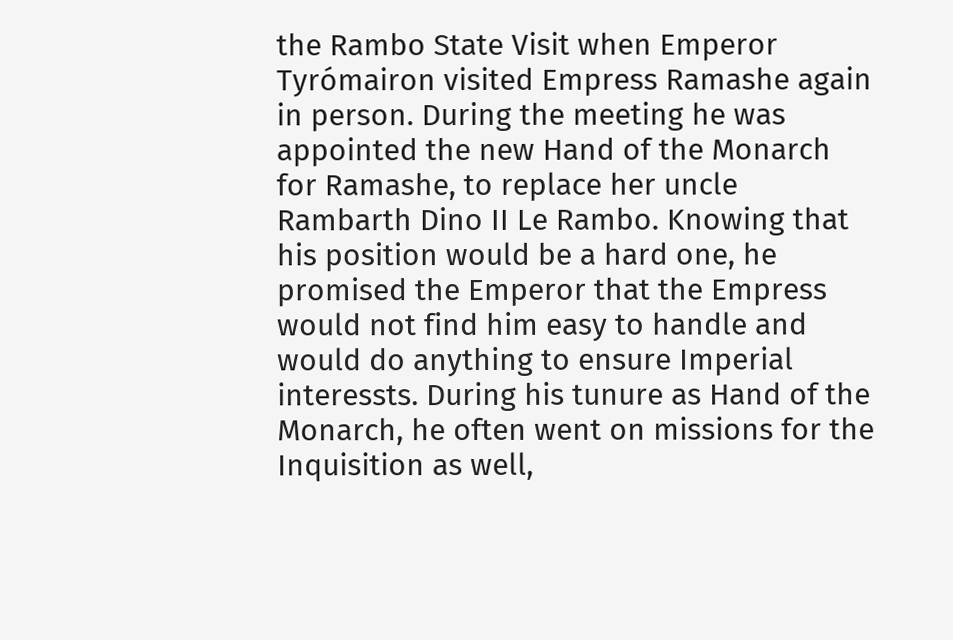the Rambo State Visit when Emperor Tyrómairon visited Empress Ramashe again in person. During the meeting he was appointed the new Hand of the Monarch for Ramashe, to replace her uncle Rambarth Dino II Le Rambo. Knowing that his position would be a hard one, he promised the Emperor that the Empress would not find him easy to handle and would do anything to ensure Imperial interessts. During his tunure as Hand of the Monarch, he often went on missions for the Inquisition as well,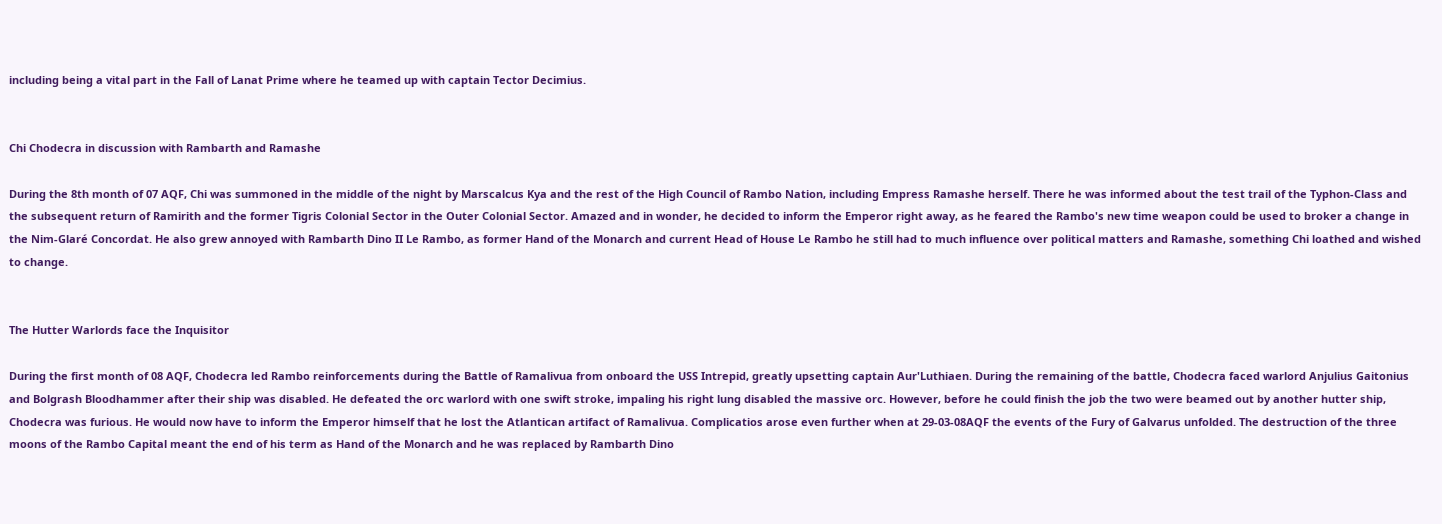including being a vital part in the Fall of Lanat Prime where he teamed up with captain Tector Decimius.


Chi Chodecra in discussion with Rambarth and Ramashe

During the 8th month of 07 AQF, Chi was summoned in the middle of the night by Marscalcus Kya and the rest of the High Council of Rambo Nation, including Empress Ramashe herself. There he was informed about the test trail of the Typhon-Class and the subsequent return of Ramirith and the former Tigris Colonial Sector in the Outer Colonial Sector. Amazed and in wonder, he decided to inform the Emperor right away, as he feared the Rambo's new time weapon could be used to broker a change in the Nim-Glaré Concordat. He also grew annoyed with Rambarth Dino II Le Rambo, as former Hand of the Monarch and current Head of House Le Rambo he still had to much influence over political matters and Ramashe, something Chi loathed and wished to change.


The Hutter Warlords face the Inquisitor

During the first month of 08 AQF, Chodecra led Rambo reinforcements during the Battle of Ramalivua from onboard the USS Intrepid, greatly upsetting captain Aur'Luthiaen. During the remaining of the battle, Chodecra faced warlord Anjulius Gaitonius and Bolgrash Bloodhammer after their ship was disabled. He defeated the orc warlord with one swift stroke, impaling his right lung disabled the massive orc. However, before he could finish the job the two were beamed out by another hutter ship, Chodecra was furious. He would now have to inform the Emperor himself that he lost the Atlantican artifact of Ramalivua. Complicatios arose even further when at 29-03-08AQF the events of the Fury of Galvarus unfolded. The destruction of the three moons of the Rambo Capital meant the end of his term as Hand of the Monarch and he was replaced by Rambarth Dino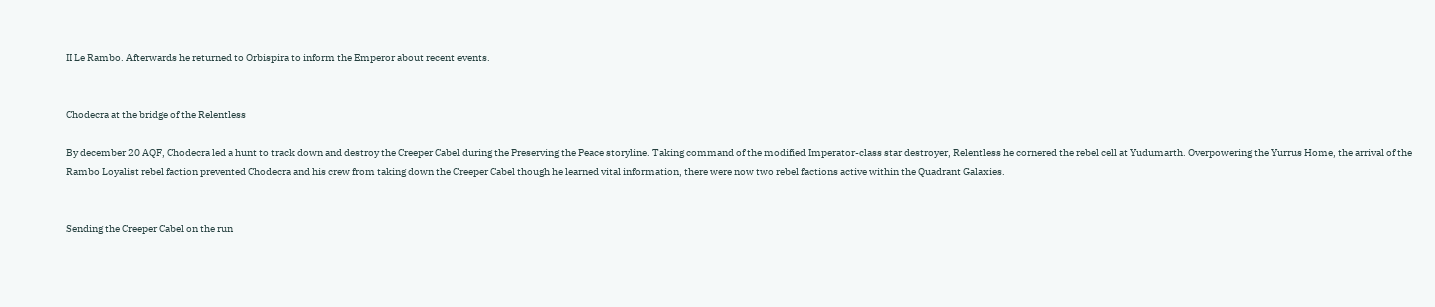II Le Rambo. Afterwards he returned to Orbispira to inform the Emperor about recent events.


Chodecra at the bridge of the Relentless

By december 20 AQF, Chodecra led a hunt to track down and destroy the Creeper Cabel during the Preserving the Peace storyline. Taking command of the modified Imperator-class star destroyer, Relentless he cornered the rebel cell at Yudumarth. Overpowering the Yurrus Home, the arrival of the Rambo Loyalist rebel faction prevented Chodecra and his crew from taking down the Creeper Cabel though he learned vital information, there were now two rebel factions active within the Quadrant Galaxies.


Sending the Creeper Cabel on the run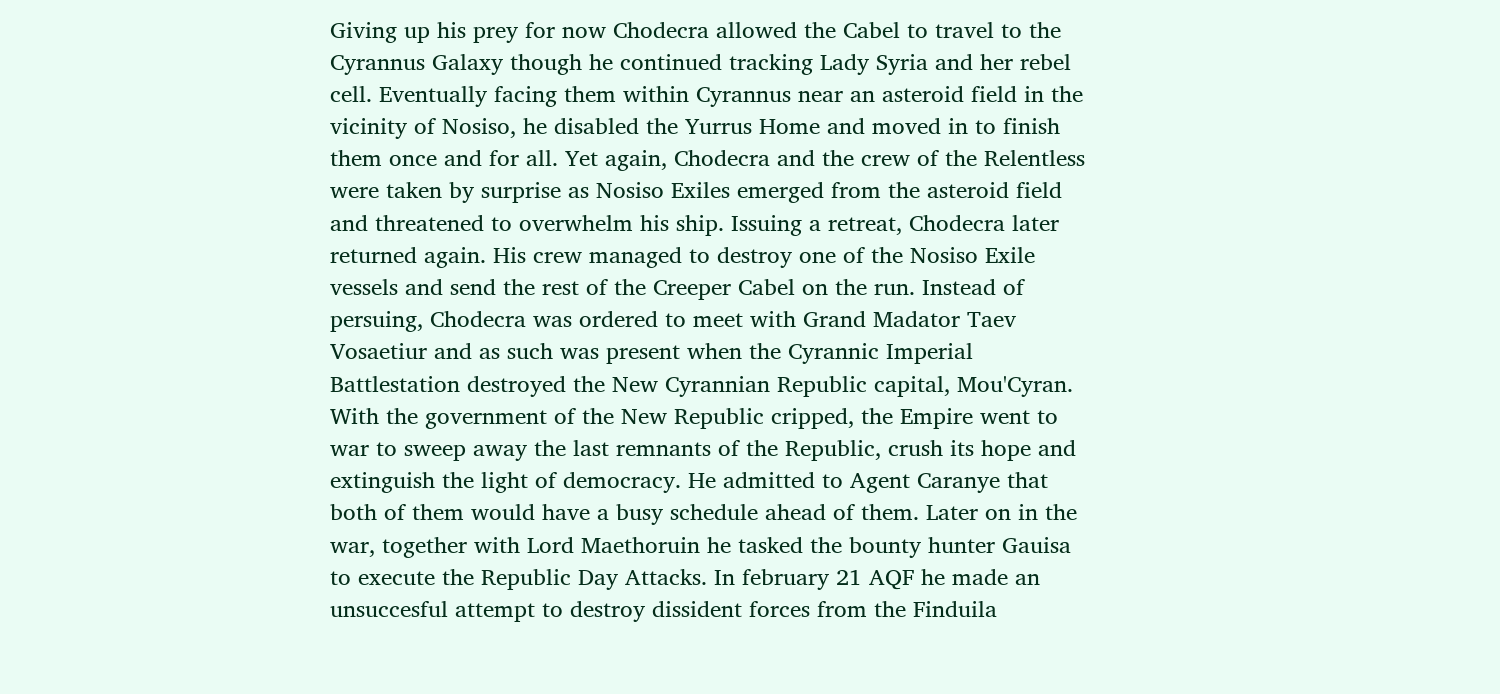Giving up his prey for now Chodecra allowed the Cabel to travel to the Cyrannus Galaxy though he continued tracking Lady Syria and her rebel cell. Eventually facing them within Cyrannus near an asteroid field in the vicinity of Nosiso, he disabled the Yurrus Home and moved in to finish them once and for all. Yet again, Chodecra and the crew of the Relentless were taken by surprise as Nosiso Exiles emerged from the asteroid field and threatened to overwhelm his ship. Issuing a retreat, Chodecra later returned again. His crew managed to destroy one of the Nosiso Exile vessels and send the rest of the Creeper Cabel on the run. Instead of persuing, Chodecra was ordered to meet with Grand Madator Taev Vosaetiur and as such was present when the Cyrannic Imperial Battlestation destroyed the New Cyrannian Republic capital, Mou'Cyran. With the government of the New Republic cripped, the Empire went to war to sweep away the last remnants of the Republic, crush its hope and extinguish the light of democracy. He admitted to Agent Caranye that both of them would have a busy schedule ahead of them. Later on in the war, together with Lord Maethoruin he tasked the bounty hunter Gauisa to execute the Republic Day Attacks. In february 21 AQF he made an unsuccesful attempt to destroy dissident forces from the Finduila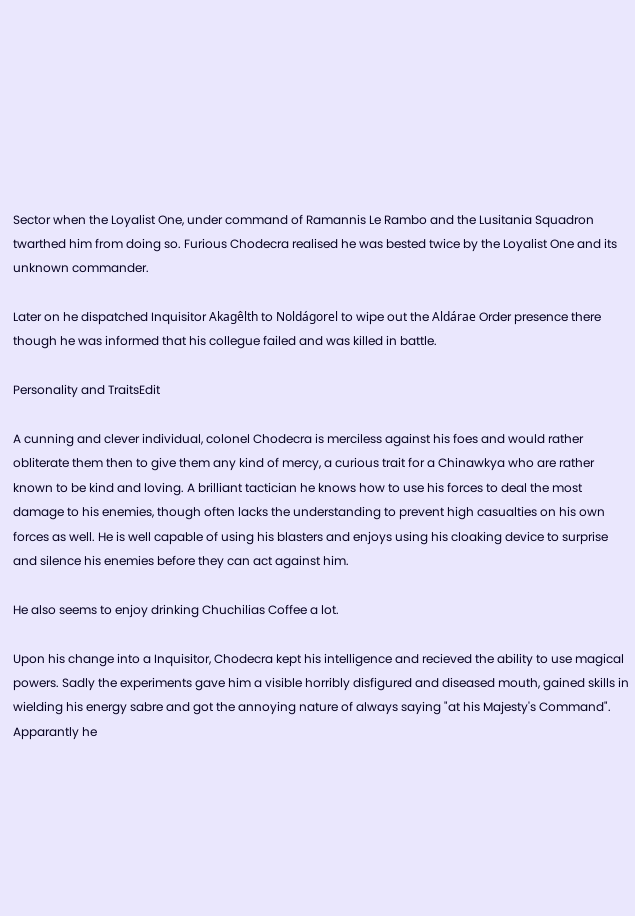Sector when the Loyalist One, under command of Ramannis Le Rambo and the Lusitania Squadron twarthed him from doing so. Furious Chodecra realised he was bested twice by the Loyalist One and its unknown commander.

Later on he dispatched Inquisitor Akagêlth to Noldágorel to wipe out the Aldárae Order presence there though he was informed that his collegue failed and was killed in battle.

Personality and TraitsEdit

A cunning and clever individual, colonel Chodecra is merciless against his foes and would rather obliterate them then to give them any kind of mercy, a curious trait for a Chinawkya who are rather known to be kind and loving. A brilliant tactician he knows how to use his forces to deal the most damage to his enemies, though often lacks the understanding to prevent high casualties on his own forces as well. He is well capable of using his blasters and enjoys using his cloaking device to surprise and silence his enemies before they can act against him.

He also seems to enjoy drinking Chuchilias Coffee a lot.

Upon his change into a Inquisitor, Chodecra kept his intelligence and recieved the ability to use magical powers. Sadly the experiments gave him a visible horribly disfigured and diseased mouth, gained skills in wielding his energy sabre and got the annoying nature of always saying "at his Majesty's Command". Apparantly he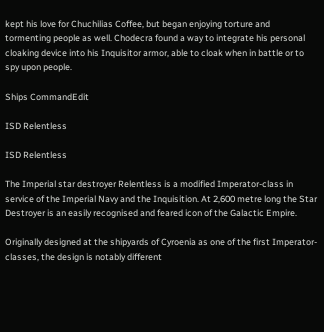kept his love for Chuchilias Coffee, but began enjoying torture and tormenting people as well. Chodecra found a way to integrate his personal cloaking device into his Inquisitor armor, able to cloak when in battle or to spy upon people.

Ships CommandEdit

ISD Relentless

ISD Relentless

The Imperial star destroyer Relentless is a modified Imperator-class in service of the Imperial Navy and the Inquisition. At 2,600 metre long the Star Destroyer is an easily recognised and feared icon of the Galactic Empire.

Originally designed at the shipyards of Cyroenia as one of the first Imperator-classes, the design is notably different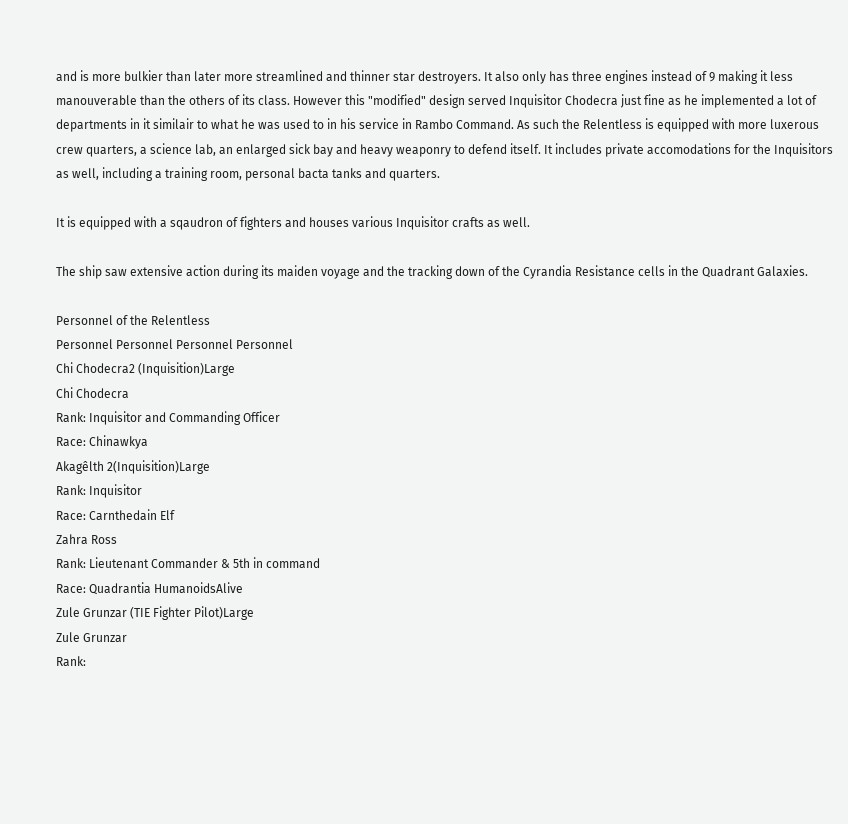and is more bulkier than later more streamlined and thinner star destroyers. It also only has three engines instead of 9 making it less manouverable than the others of its class. However this "modified" design served Inquisitor Chodecra just fine as he implemented a lot of departments in it similair to what he was used to in his service in Rambo Command. As such the Relentless is equipped with more luxerous crew quarters, a science lab, an enlarged sick bay and heavy weaponry to defend itself. It includes private accomodations for the Inquisitors as well, including a training room, personal bacta tanks and quarters.

It is equipped with a sqaudron of fighters and houses various Inquisitor crafts as well.

The ship saw extensive action during its maiden voyage and the tracking down of the Cyrandia Resistance cells in the Quadrant Galaxies.

Personnel of the Relentless
Personnel Personnel Personnel Personnel
Chi Chodecra2 (Inquisition)Large
Chi Chodecra
Rank: Inquisitor and Commanding Officer
Race: Chinawkya
Akagêlth 2(Inquisition)Large
Rank: Inquisitor
Race: Carnthedain Elf
Zahra Ross
Rank: Lieutenant Commander & 5th in command
Race: Quadrantia HumanoidsAlive
Zule Grunzar (TIE Fighter Pilot)Large
Zule Grunzar
Rank: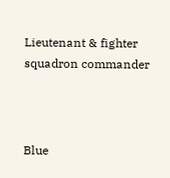Lieutenant & fighter squadron commander



Blue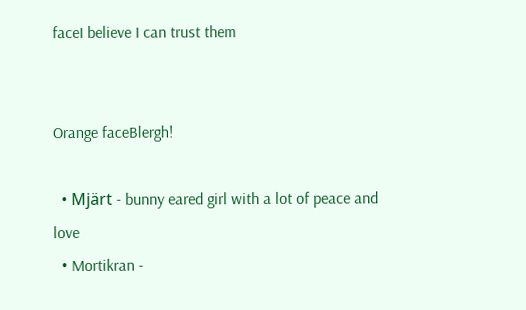faceI believe I can trust them


Orange faceBlergh!

  • Mjärt - bunny eared girl with a lot of peace and love
  • Mortikran -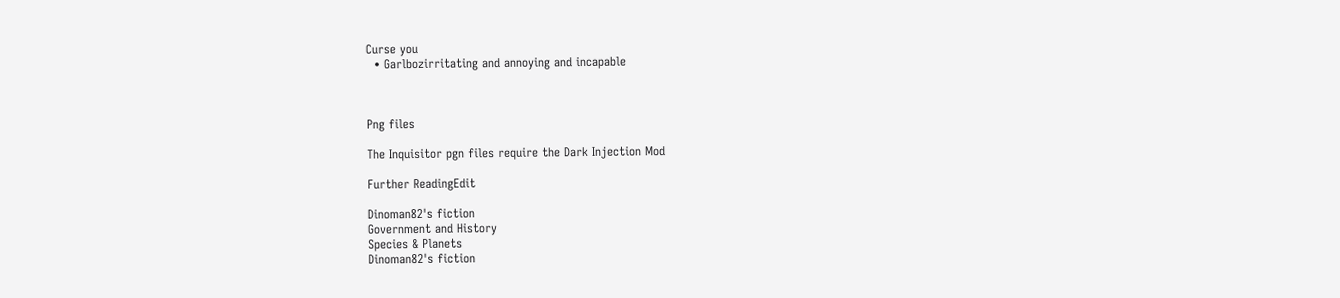Curse you
  • Garlbozirritating and annoying and incapable



Png files

The Inquisitor pgn files require the Dark Injection Mod

Further ReadingEdit

Dinoman82's fiction
Government and History
Species & Planets
Dinoman82's fiction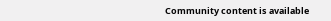Community content is available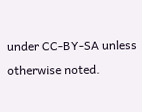under CC-BY-SA unless otherwise noted.